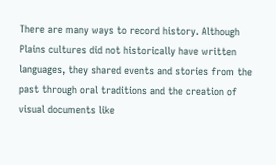There are many ways to record history. Although Plains cultures did not historically have written languages, they shared events and stories from the past through oral traditions and the creation of visual documents like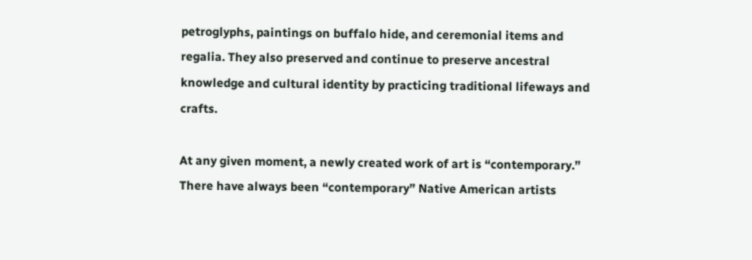petroglyphs, paintings on buffalo hide, and ceremonial items and regalia. They also preserved and continue to preserve ancestral knowledge and cultural identity by practicing traditional lifeways and crafts.

At any given moment, a newly created work of art is “contemporary.” There have always been “contemporary” Native American artists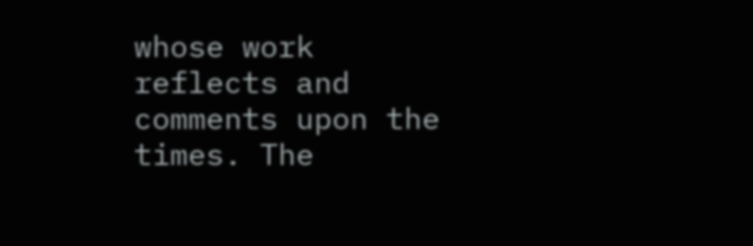whose work reflects and comments upon the times. The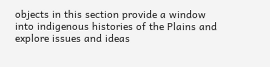objects in this section provide a window into indigenous histories of the Plains and explore issues and ideas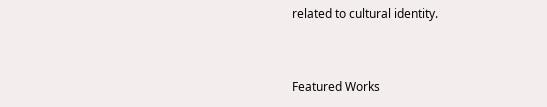related to cultural identity.


Featured Works